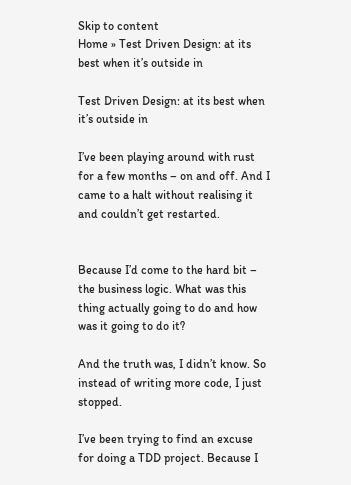Skip to content
Home » Test Driven Design: at its best when it’s outside in

Test Driven Design: at its best when it’s outside in

I’ve been playing around with rust for a few months – on and off. And I came to a halt without realising it and couldn’t get restarted.


Because I’d come to the hard bit – the business logic. What was this thing actually going to do and how was it going to do it?

And the truth was, I didn’t know. So instead of writing more code, I just stopped.

I’ve been trying to find an excuse for doing a TDD project. Because I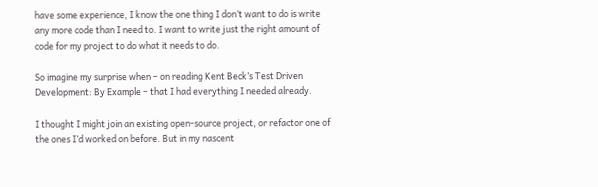have some experience, I know the one thing I don’t want to do is write any more code than I need to. I want to write just the right amount of code for my project to do what it needs to do.

So imagine my surprise when – on reading Kent Beck’s Test Driven Development: By Example – that I had everything I needed already.

I thought I might join an existing open-source project, or refactor one of the ones I’d worked on before. But in my nascent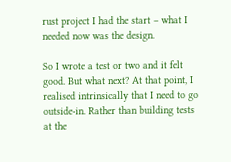rust project I had the start – what I needed now was the design.

So I wrote a test or two and it felt good. But what next? At that point, I realised intrinsically that I need to go outside-in. Rather than building tests at the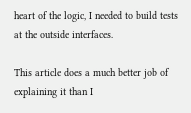heart of the logic, I needed to build tests at the outside interfaces.

This article does a much better job of explaining it than I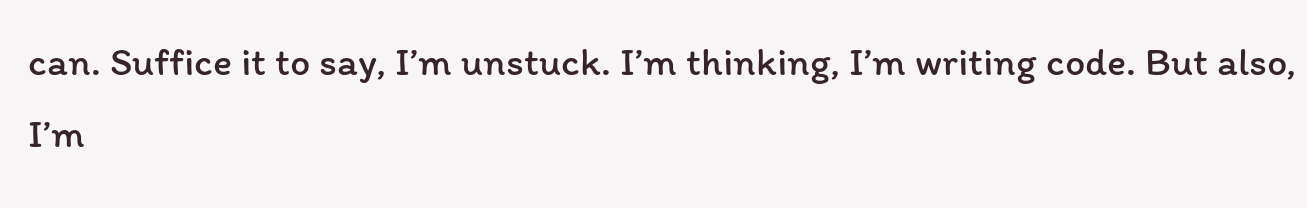can. Suffice it to say, I’m unstuck. I’m thinking, I’m writing code. But also, I’m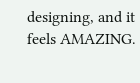designing, and it feels AMAZING.